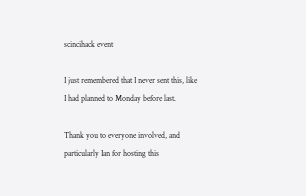scincihack event

I just remembered that I never sent this, like I had planned to Monday before last.

Thank you to everyone involved, and particularly Ian for hosting this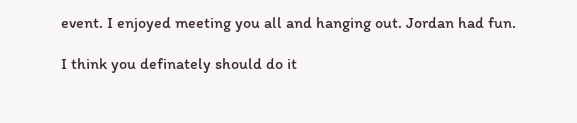event. I enjoyed meeting you all and hanging out. Jordan had fun.

I think you definately should do it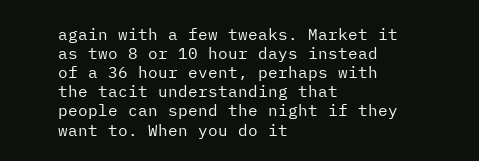again with a few tweaks. Market it as two 8 or 10 hour days instead of a 36 hour event, perhaps with the tacit understanding that people can spend the night if they want to. When you do it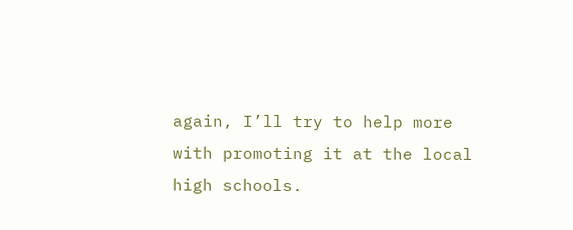again, I’ll try to help more with promoting it at the local high schools.